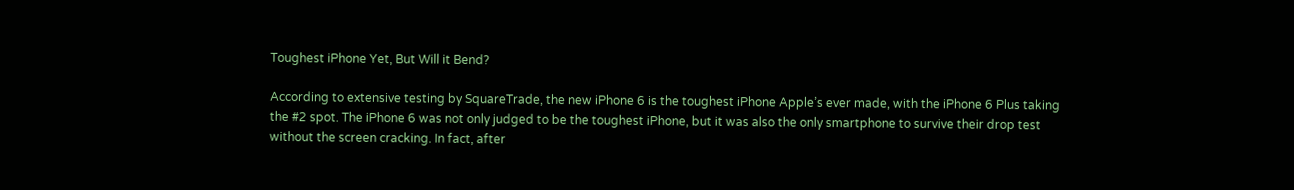Toughest iPhone Yet, But Will it Bend?

According to extensive testing by SquareTrade, the new iPhone 6 is the toughest iPhone Apple’s ever made, with the iPhone 6 Plus taking the #2 spot. The iPhone 6 was not only judged to be the toughest iPhone, but it was also the only smartphone to survive their drop test without the screen cracking. In fact, after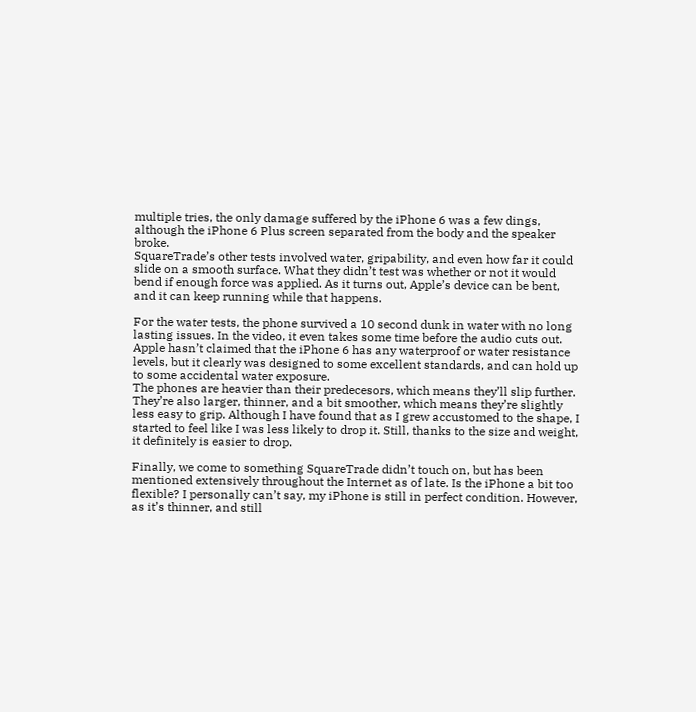multiple tries, the only damage suffered by the iPhone 6 was a few dings, although the iPhone 6 Plus screen separated from the body and the speaker broke.
SquareTrade’s other tests involved water, gripability, and even how far it could slide on a smooth surface. What they didn’t test was whether or not it would bend if enough force was applied. As it turns out, Apple’s device can be bent, and it can keep running while that happens.

For the water tests, the phone survived a 10 second dunk in water with no long lasting issues. In the video, it even takes some time before the audio cuts out. Apple hasn’t claimed that the iPhone 6 has any waterproof or water resistance levels, but it clearly was designed to some excellent standards, and can hold up to some accidental water exposure.
The phones are heavier than their predecesors, which means they’ll slip further. They’re also larger, thinner, and a bit smoother, which means they’re slightly less easy to grip. Although I have found that as I grew accustomed to the shape, I started to feel like I was less likely to drop it. Still, thanks to the size and weight, it definitely is easier to drop.

Finally, we come to something SquareTrade didn’t touch on, but has been mentioned extensively throughout the Internet as of late. Is the iPhone a bit too flexible? I personally can’t say, my iPhone is still in perfect condition. However, as it’s thinner, and still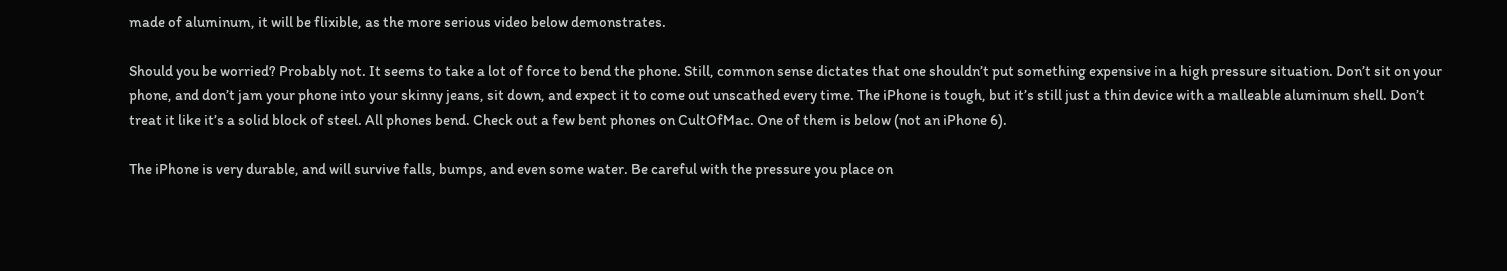made of aluminum, it will be flixible, as the more serious video below demonstrates.

Should you be worried? Probably not. It seems to take a lot of force to bend the phone. Still, common sense dictates that one shouldn’t put something expensive in a high pressure situation. Don’t sit on your phone, and don’t jam your phone into your skinny jeans, sit down, and expect it to come out unscathed every time. The iPhone is tough, but it’s still just a thin device with a malleable aluminum shell. Don’t treat it like it’s a solid block of steel. All phones bend. Check out a few bent phones on CultOfMac. One of them is below (not an iPhone 6).

The iPhone is very durable, and will survive falls, bumps, and even some water. Be careful with the pressure you place on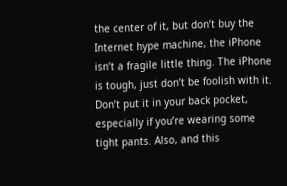the center of it, but don’t buy the Internet hype machine, the iPhone isn’t a fragile little thing. The iPhone is tough, just don’t be foolish with it. Don’t put it in your back pocket, especially if you’re wearing some tight pants. Also, and this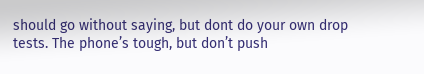should go without saying, but dont do your own drop tests. The phone’s tough, but don’t push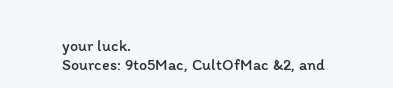your luck.
Sources: 9to5Mac, CultOfMac &2, and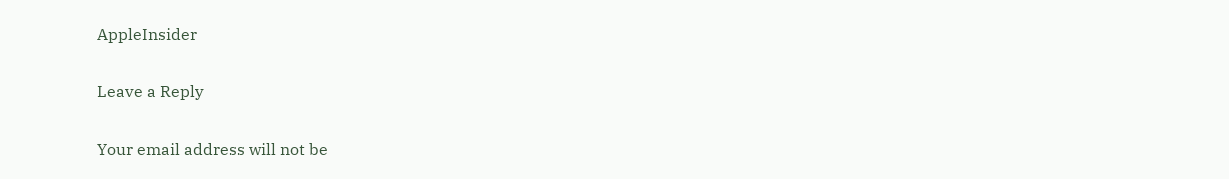AppleInsider

Leave a Reply

Your email address will not be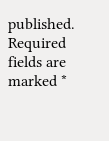published. Required fields are marked *